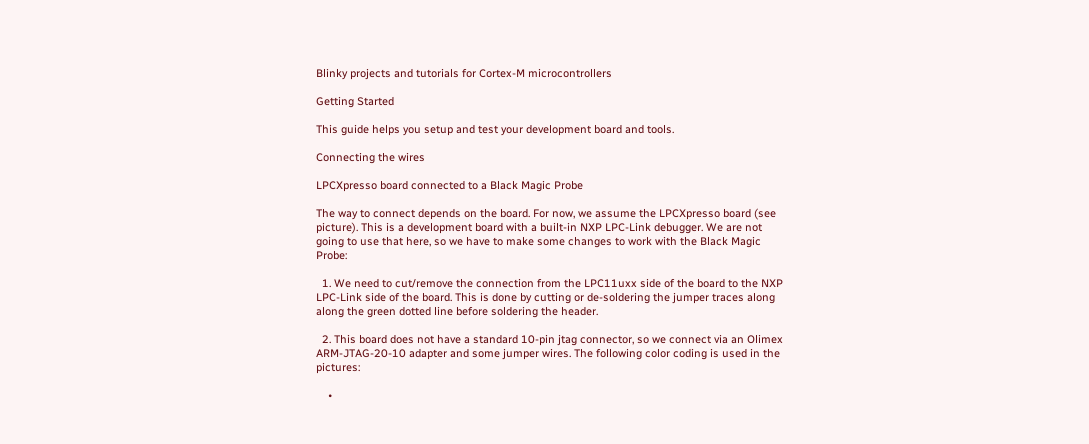Blinky projects and tutorials for Cortex-M microcontrollers

Getting Started

This guide helps you setup and test your development board and tools.

Connecting the wires

LPCXpresso board connected to a Black Magic Probe

The way to connect depends on the board. For now, we assume the LPCXpresso board (see picture). This is a development board with a built-in NXP LPC-Link debugger. We are not going to use that here, so we have to make some changes to work with the Black Magic Probe:

  1. We need to cut/remove the connection from the LPC11uxx side of the board to the NXP LPC-Link side of the board. This is done by cutting or de-soldering the jumper traces along along the green dotted line before soldering the header.

  2. This board does not have a standard 10-pin jtag connector, so we connect via an Olimex ARM-JTAG-20-10 adapter and some jumper wires. The following color coding is used in the pictures:

    •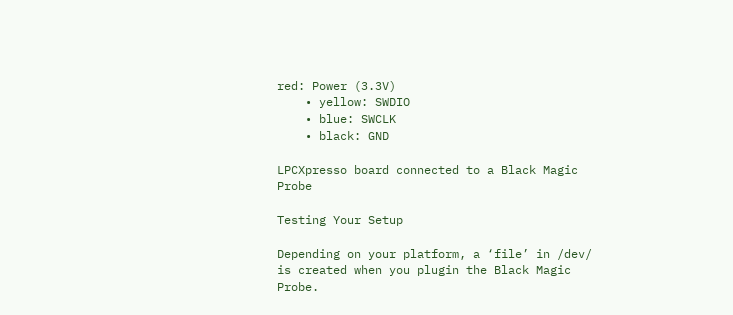red: Power (3.3V)
    • yellow: SWDIO
    • blue: SWCLK
    • black: GND

LPCXpresso board connected to a Black Magic Probe

Testing Your Setup

Depending on your platform, a ‘file’ in /dev/ is created when you plugin the Black Magic Probe.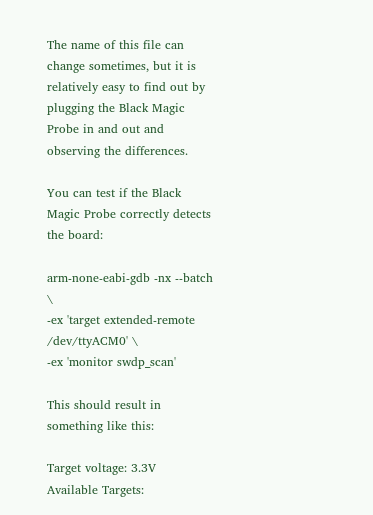The name of this file can change sometimes, but it is relatively easy to find out by plugging the Black Magic Probe in and out and observing the differences.

You can test if the Black Magic Probe correctly detects the board:

arm-none-eabi-gdb -nx --batch \
-ex 'target extended-remote /dev/ttyACM0' \
-ex 'monitor swdp_scan'

This should result in something like this:

Target voltage: 3.3V
Available Targets: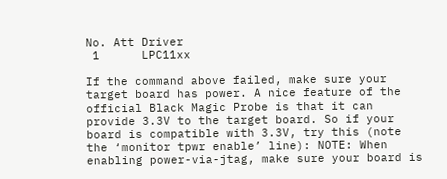No. Att Driver
 1      LPC11xx

If the command above failed, make sure your target board has power. A nice feature of the official Black Magic Probe is that it can provide 3.3V to the target board. So if your board is compatible with 3.3V, try this (note the ‘monitor tpwr enable’ line): NOTE: When enabling power-via-jtag, make sure your board is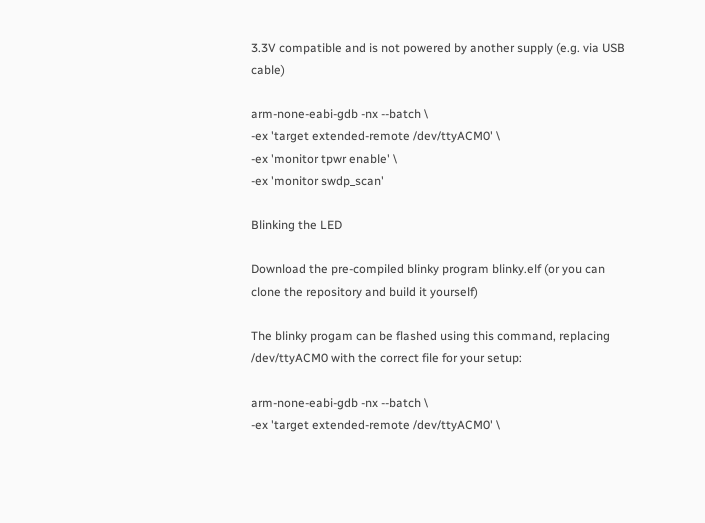3.3V compatible and is not powered by another supply (e.g. via USB cable)

arm-none-eabi-gdb -nx --batch \
-ex 'target extended-remote /dev/ttyACM0' \
-ex 'monitor tpwr enable' \
-ex 'monitor swdp_scan'

Blinking the LED

Download the pre-compiled blinky program blinky.elf (or you can clone the repository and build it yourself)

The blinky progam can be flashed using this command, replacing /dev/ttyACM0 with the correct file for your setup:

arm-none-eabi-gdb -nx --batch \
-ex 'target extended-remote /dev/ttyACM0' \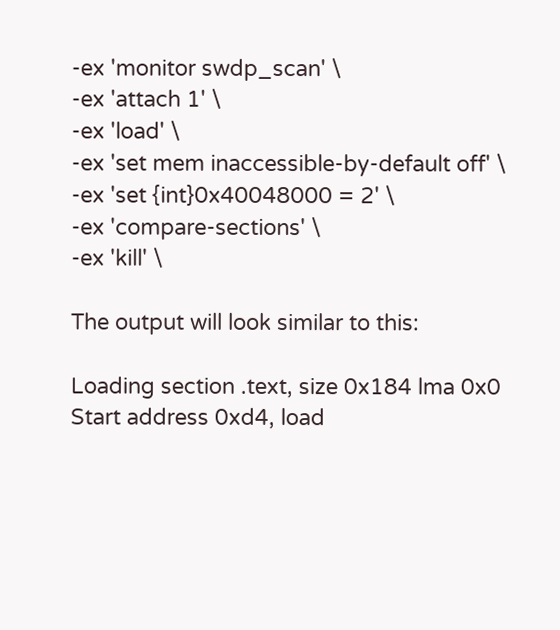-ex 'monitor swdp_scan' \
-ex 'attach 1' \
-ex 'load' \
-ex 'set mem inaccessible-by-default off' \
-ex 'set {int}0x40048000 = 2' \
-ex 'compare-sections' \
-ex 'kill' \

The output will look similar to this:

Loading section .text, size 0x184 lma 0x0
Start address 0xd4, load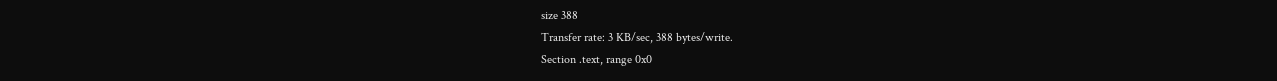size 388
Transfer rate: 3 KB/sec, 388 bytes/write.
Section .text, range 0x0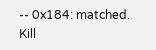-- 0x184: matched.
Kill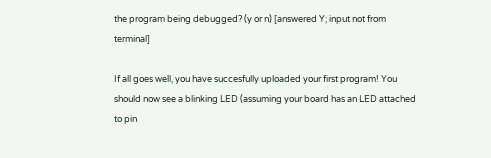the program being debugged? (y or n) [answered Y; input not from terminal]

If all goes well, you have succesfully uploaded your first program! You should now see a blinking LED (assuming your board has an LED attached to pin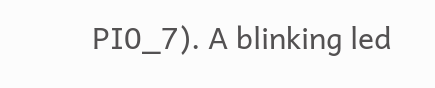PI0_7). A blinking led